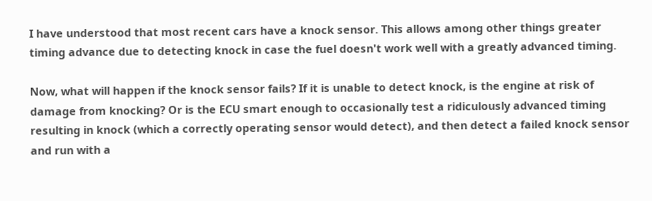I have understood that most recent cars have a knock sensor. This allows among other things greater timing advance due to detecting knock in case the fuel doesn't work well with a greatly advanced timing.

Now, what will happen if the knock sensor fails? If it is unable to detect knock, is the engine at risk of damage from knocking? Or is the ECU smart enough to occasionally test a ridiculously advanced timing resulting in knock (which a correctly operating sensor would detect), and then detect a failed knock sensor and run with a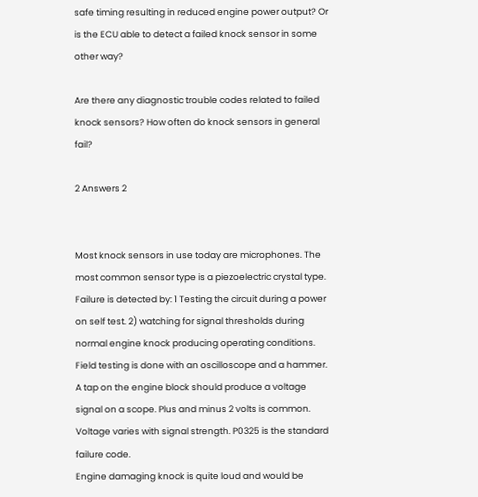safe timing resulting in reduced engine power output? Or is the ECU able to detect a failed knock sensor in some other way?

Are there any diagnostic trouble codes related to failed knock sensors? How often do knock sensors in general fail?

2 Answers 2


Most knock sensors in use today are microphones. The most common sensor type is a piezoelectric crystal type. Failure is detected by: 1 Testing the circuit during a power on self test. 2) watching for signal thresholds during normal engine knock producing operating conditions. Field testing is done with an oscilloscope and a hammer. A tap on the engine block should produce a voltage signal on a scope. Plus and minus 2 volts is common. Voltage varies with signal strength. P0325 is the standard failure code.
Engine damaging knock is quite loud and would be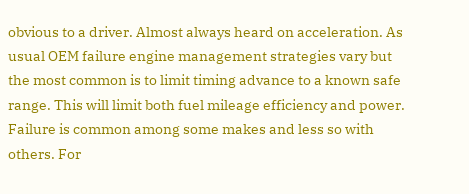obvious to a driver. Almost always heard on acceleration. As usual OEM failure engine management strategies vary but the most common is to limit timing advance to a known safe range. This will limit both fuel mileage efficiency and power. Failure is common among some makes and less so with others. For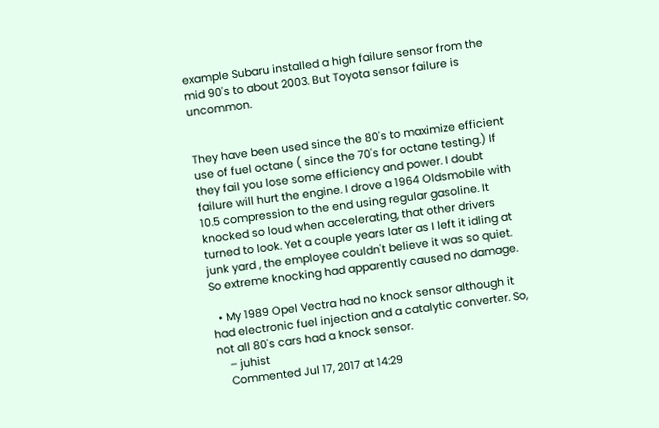example Subaru installed a high failure sensor from the mid 90's to about 2003. But Toyota sensor failure is uncommon.


They have been used since the 80's to maximize efficient use of fuel octane ( since the 70's for octane testing.) If they fail you lose some efficiency and power. I doubt failure will hurt the engine. I drove a 1964 Oldsmobile with 10.5 compression to the end using regular gasoline. It knocked so loud when accelerating, that other drivers turned to look. Yet a couple years later as I left it idling at junk yard , the employee couldn't believe it was so quiet. So extreme knocking had apparently caused no damage.

  • My 1989 Opel Vectra had no knock sensor although it had electronic fuel injection and a catalytic converter. So, not all 80's cars had a knock sensor.
    – juhist
    Commented Jul 17, 2017 at 14:29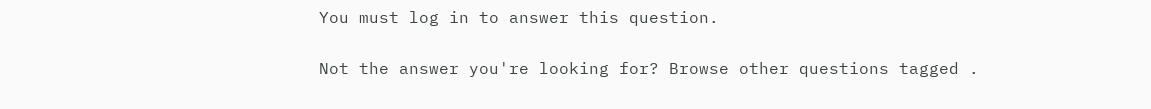You must log in to answer this question.

Not the answer you're looking for? Browse other questions tagged .